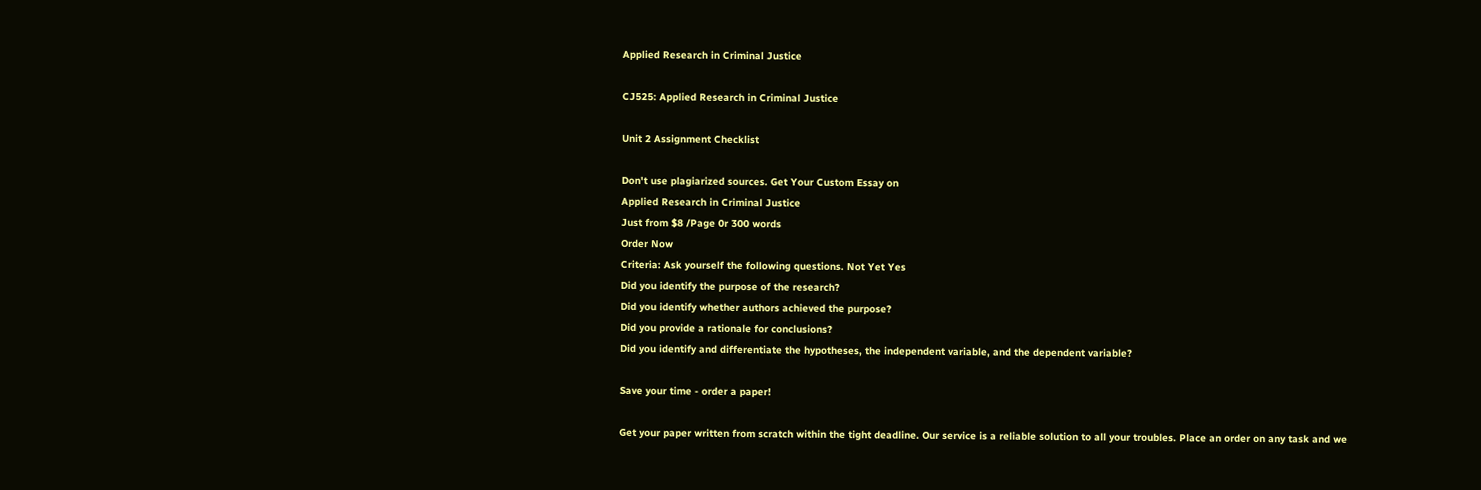Applied Research in Criminal Justice

CJ525: Applied Research in Criminal Justice

Unit 2 Assignment Checklist

Don't use plagiarized sources. Get Your Custom Essay on
Applied Research in Criminal Justice
Just from $8 /Page 0r 300 words
Order Now
Criteria: Ask yourself the following questions. Not Yet Yes
Did you identify the purpose of the research?
Did you identify whether authors achieved the purpose?
Did you provide a rationale for conclusions?
Did you identify and differentiate the hypotheses, the independent variable, and the dependent variable?

Save your time - order a paper!

Get your paper written from scratch within the tight deadline. Our service is a reliable solution to all your troubles. Place an order on any task and we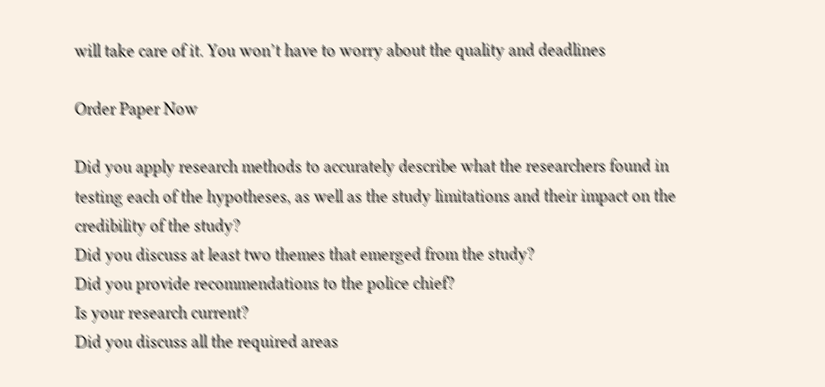will take care of it. You won’t have to worry about the quality and deadlines

Order Paper Now

Did you apply research methods to accurately describe what the researchers found in testing each of the hypotheses, as well as the study limitations and their impact on the credibility of the study?
Did you discuss at least two themes that emerged from the study?
Did you provide recommendations to the police chief?
Is your research current?
Did you discuss all the required areas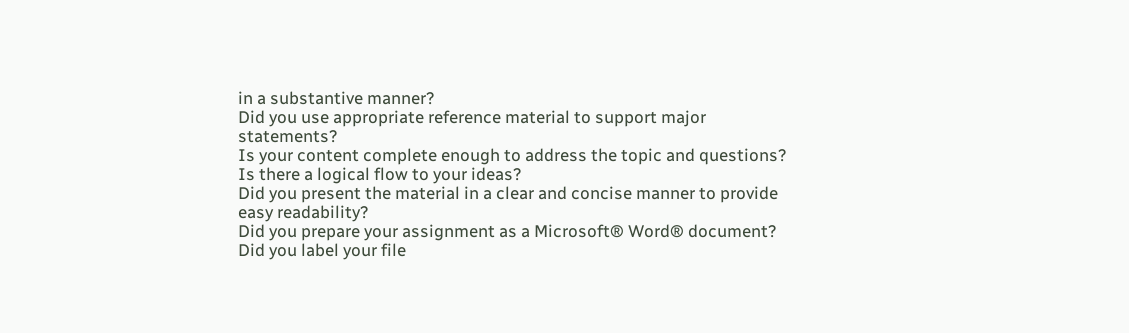in a substantive manner?
Did you use appropriate reference material to support major statements?
Is your content complete enough to address the topic and questions?
Is there a logical flow to your ideas?
Did you present the material in a clear and concise manner to provide easy readability?
Did you prepare your assignment as a Microsoft® Word® document?
Did you label your file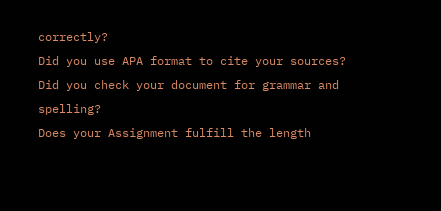correctly?
Did you use APA format to cite your sources?
Did you check your document for grammar and spelling?
Does your Assignment fulfill the length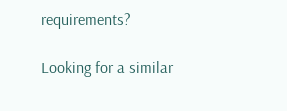requirements?

Looking for a similar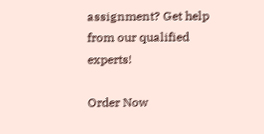assignment? Get help from our qualified experts!

Order Now